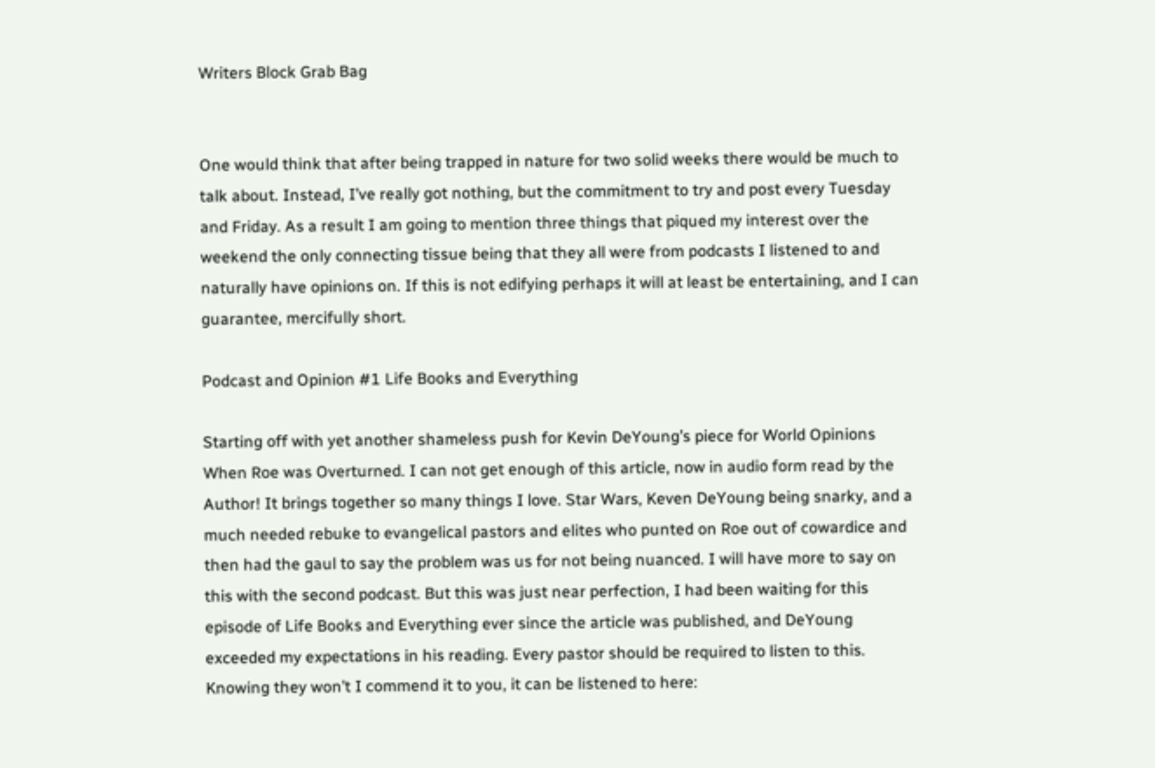Writers Block Grab Bag


One would think that after being trapped in nature for two solid weeks there would be much to talk about. Instead, I’ve really got nothing, but the commitment to try and post every Tuesday and Friday. As a result I am going to mention three things that piqued my interest over the weekend the only connecting tissue being that they all were from podcasts I listened to and naturally have opinions on. If this is not edifying perhaps it will at least be entertaining, and I can guarantee, mercifully short.

Podcast and Opinion #1 Life Books and Everything

Starting off with yet another shameless push for Kevin DeYoung’s piece for World Opinions When Roe was Overturned. I can not get enough of this article, now in audio form read by the Author! It brings together so many things I love. Star Wars, Keven DeYoung being snarky, and a much needed rebuke to evangelical pastors and elites who punted on Roe out of cowardice and then had the gaul to say the problem was us for not being nuanced. I will have more to say on this with the second podcast. But this was just near perfection, I had been waiting for this episode of Life Books and Everything ever since the article was published, and DeYoung exceeded my expectations in his reading. Every pastor should be required to listen to this. Knowing they won’t I commend it to you, it can be listened to here: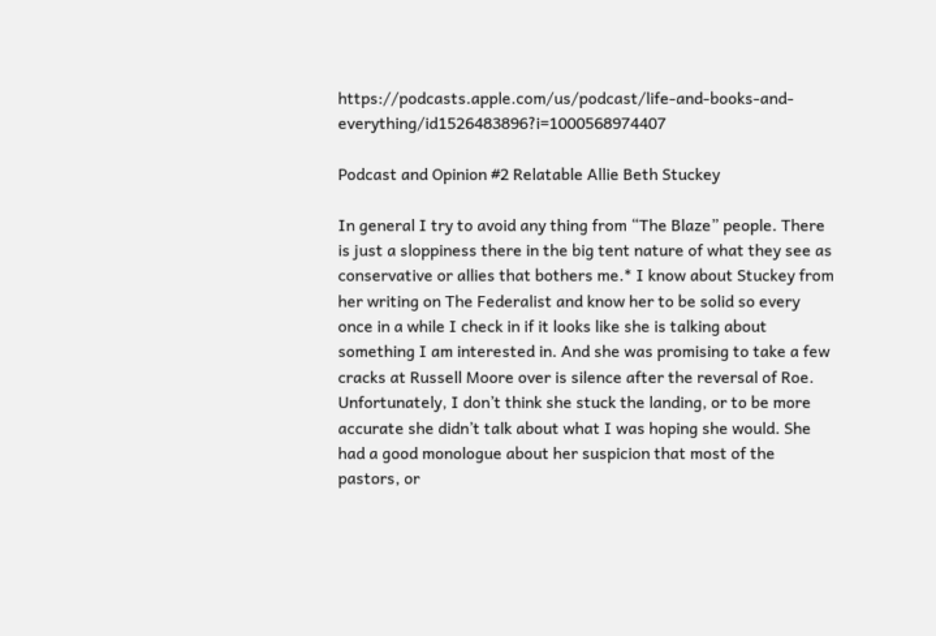https://podcasts.apple.com/us/podcast/life-and-books-and-everything/id1526483896?i=1000568974407

Podcast and Opinion #2 Relatable Allie Beth Stuckey

In general I try to avoid any thing from “The Blaze” people. There is just a sloppiness there in the big tent nature of what they see as conservative or allies that bothers me.* I know about Stuckey from her writing on The Federalist and know her to be solid so every once in a while I check in if it looks like she is talking about something I am interested in. And she was promising to take a few cracks at Russell Moore over is silence after the reversal of Roe. Unfortunately, I don’t think she stuck the landing, or to be more accurate she didn’t talk about what I was hoping she would. She had a good monologue about her suspicion that most of the pastors, or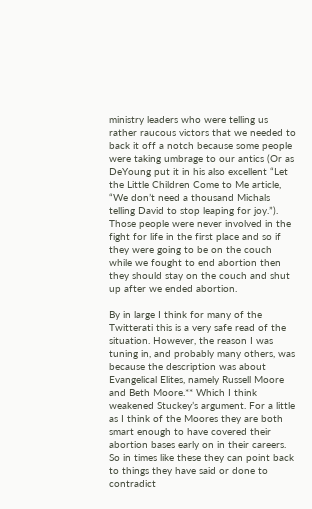ministry leaders who were telling us rather raucous victors that we needed to back it off a notch because some people were taking umbrage to our antics (Or as DeYoung put it in his also excellent “Let the Little Children Come to Me article, “We don’t need a thousand Michals telling David to stop leaping for joy.”). Those people were never involved in the fight for life in the first place and so if they were going to be on the couch while we fought to end abortion then they should stay on the couch and shut up after we ended abortion.

By in large I think for many of the Twitterati this is a very safe read of the situation. However, the reason I was tuning in, and probably many others, was because the description was about Evangelical Elites, namely Russell Moore and Beth Moore.** Which I think weakened Stuckey’s argument. For a little as I think of the Moores they are both smart enough to have covered their abortion bases early on in their careers. So in times like these they can point back to things they have said or done to contradict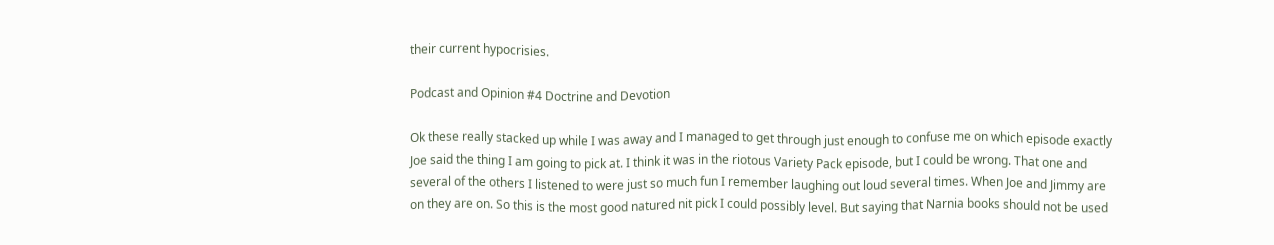their current hypocrisies.

Podcast and Opinion #4 Doctrine and Devotion

Ok these really stacked up while I was away and I managed to get through just enough to confuse me on which episode exactly Joe said the thing I am going to pick at. I think it was in the riotous Variety Pack episode, but I could be wrong. That one and several of the others I listened to were just so much fun I remember laughing out loud several times. When Joe and Jimmy are on they are on. So this is the most good natured nit pick I could possibly level. But saying that Narnia books should not be used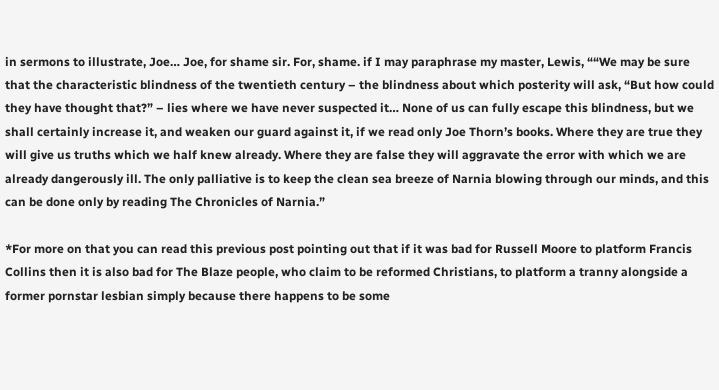in sermons to illustrate, Joe… Joe, for shame sir. For, shame. if I may paraphrase my master, Lewis, ““We may be sure that the characteristic blindness of the twentieth century – the blindness about which posterity will ask, “But how could they have thought that?” – lies where we have never suspected it… None of us can fully escape this blindness, but we shall certainly increase it, and weaken our guard against it, if we read only Joe Thorn’s books. Where they are true they will give us truths which we half knew already. Where they are false they will aggravate the error with which we are already dangerously ill. The only palliative is to keep the clean sea breeze of Narnia blowing through our minds, and this can be done only by reading The Chronicles of Narnia.”

*For more on that you can read this previous post pointing out that if it was bad for Russell Moore to platform Francis Collins then it is also bad for The Blaze people, who claim to be reformed Christians, to platform a tranny alongside a former pornstar lesbian simply because there happens to be some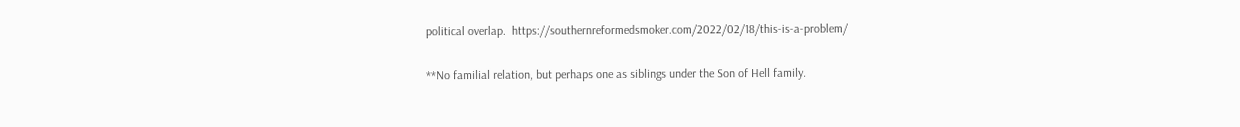political overlap.  https://southernreformedsmoker.com/2022/02/18/this-is-a-problem/

**No familial relation, but perhaps one as siblings under the Son of Hell family.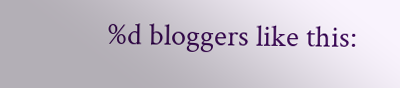%d bloggers like this: